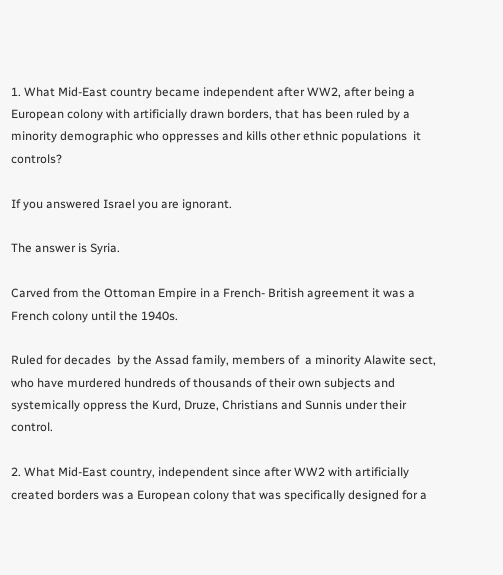1. What Mid-East country became independent after WW2, after being a European colony with artificially drawn borders, that has been ruled by a minority demographic who oppresses and kills other ethnic populations  it controls?

If you answered Israel you are ignorant.

The answer is Syria.

Carved from the Ottoman Empire in a French- British agreement it was a French colony until the 1940s.

Ruled for decades  by the Assad family, members of  a minority Alawite sect, who have murdered hundreds of thousands of their own subjects and systemically oppress the Kurd, Druze, Christians and Sunnis under their control.

2. What Mid-East country, independent since after WW2 with artificially created borders was a European colony that was specifically designed for a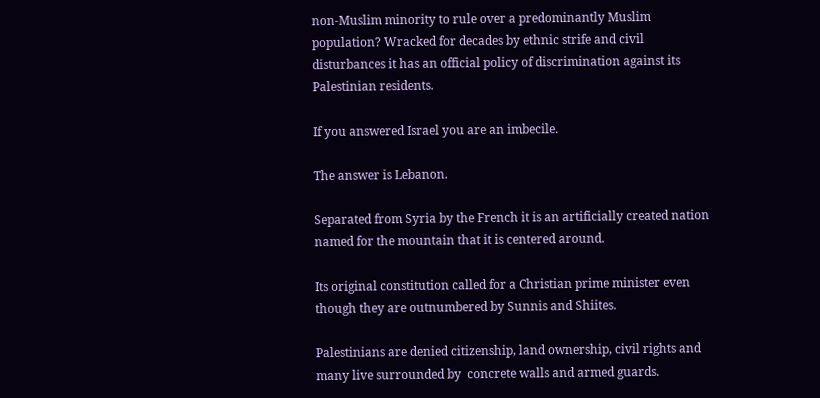non-Muslim minority to rule over a predominantly Muslim population? Wracked for decades by ethnic strife and civil disturbances it has an official policy of discrimination against its Palestinian residents.

If you answered Israel you are an imbecile.

The answer is Lebanon.

Separated from Syria by the French it is an artificially created nation named for the mountain that it is centered around.

Its original constitution called for a Christian prime minister even though they are outnumbered by Sunnis and Shiites.

Palestinians are denied citizenship, land ownership, civil rights and many live surrounded by  concrete walls and armed guards.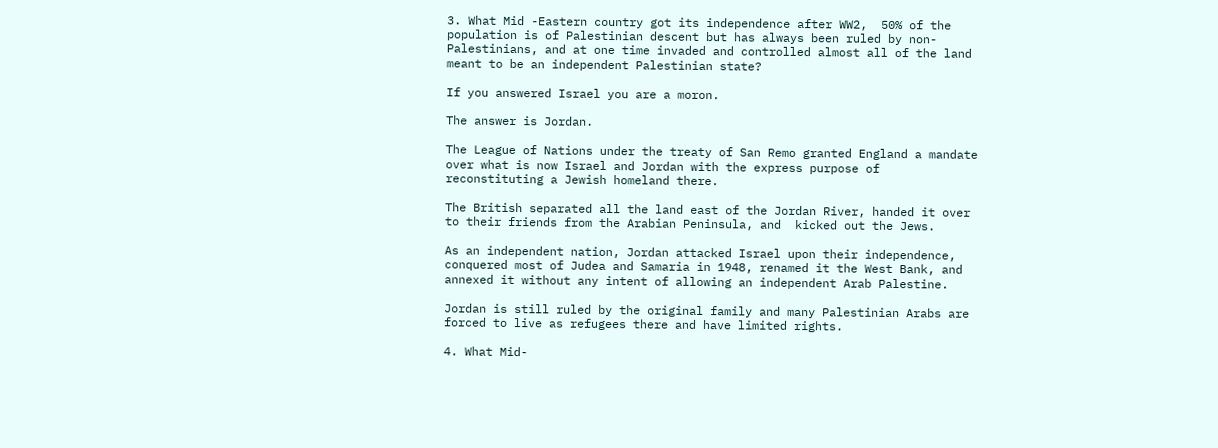3. What Mid -Eastern country got its independence after WW2,  50% of the  population is of Palestinian descent but has always been ruled by non-Palestinians, and at one time invaded and controlled almost all of the land meant to be an independent Palestinian state?

If you answered Israel you are a moron.

The answer is Jordan.

The League of Nations under the treaty of San Remo granted England a mandate over what is now Israel and Jordan with the express purpose of reconstituting a Jewish homeland there.

The British separated all the land east of the Jordan River, handed it over to their friends from the Arabian Peninsula, and  kicked out the Jews.

As an independent nation, Jordan attacked Israel upon their independence, conquered most of Judea and Samaria in 1948, renamed it the West Bank, and annexed it without any intent of allowing an independent Arab Palestine.

Jordan is still ruled by the original family and many Palestinian Arabs are forced to live as refugees there and have limited rights.

4. What Mid-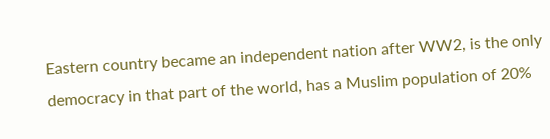Eastern country became an independent nation after WW2, is the only democracy in that part of the world, has a Muslim population of 20%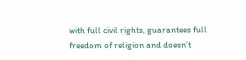with full civil rights, guarantees full freedom of religion and doesn’t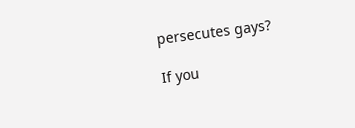persecutes gays?

If you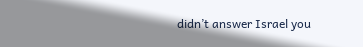didn’t answer Israel you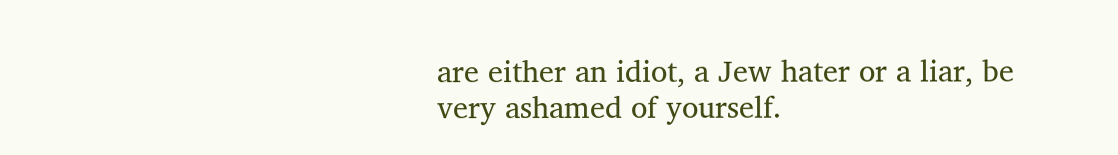are either an idiot, a Jew hater or a liar, be very ashamed of yourself.